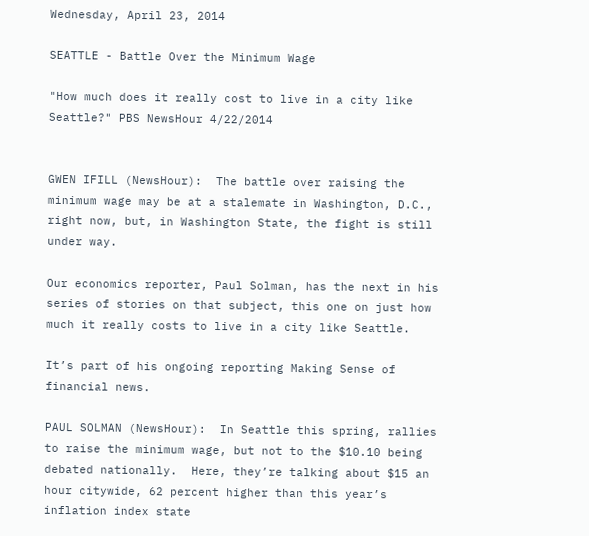Wednesday, April 23, 2014

SEATTLE - Battle Over the Minimum Wage

"How much does it really cost to live in a city like Seattle?" PBS NewsHour 4/22/2014


GWEN IFILL (NewsHour):  The battle over raising the minimum wage may be at a stalemate in Washington, D.C., right now, but, in Washington State, the fight is still under way.

Our economics reporter, Paul Solman, has the next in his series of stories on that subject, this one on just how much it really costs to live in a city like Seattle.

It’s part of his ongoing reporting Making Sense of financial news.

PAUL SOLMAN (NewsHour):  In Seattle this spring, rallies to raise the minimum wage, but not to the $10.10 being debated nationally.  Here, they’re talking about $15 an hour citywide, 62 percent higher than this year’s inflation index state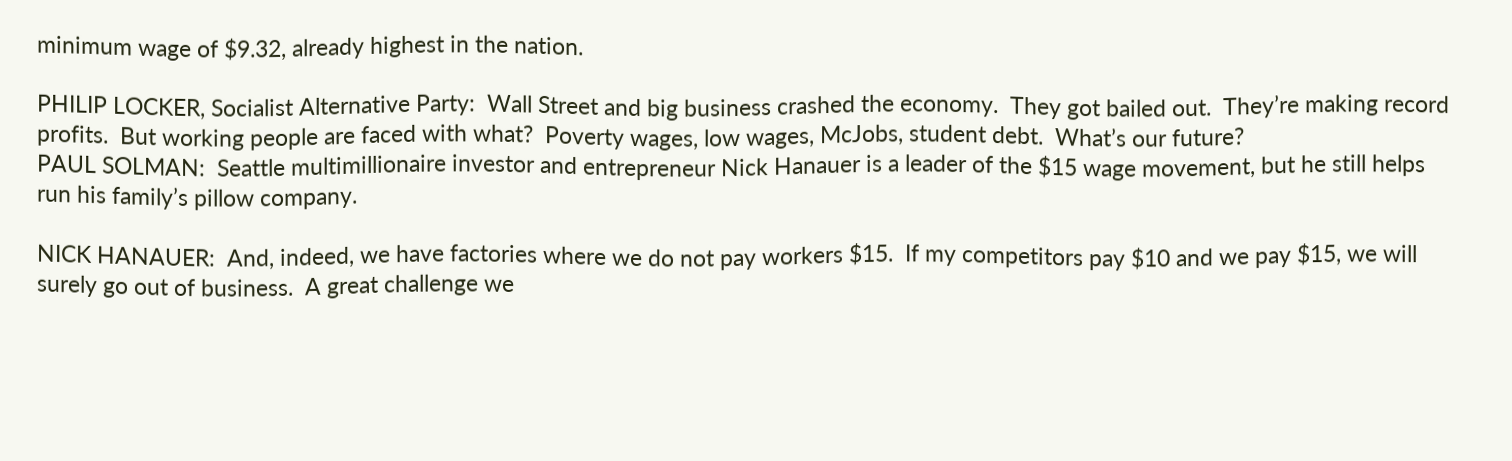minimum wage of $9.32, already highest in the nation.

PHILIP LOCKER, Socialist Alternative Party:  Wall Street and big business crashed the economy.  They got bailed out.  They’re making record profits.  But working people are faced with what?  Poverty wages, low wages, McJobs, student debt.  What’s our future?
PAUL SOLMAN:  Seattle multimillionaire investor and entrepreneur Nick Hanauer is a leader of the $15 wage movement, but he still helps run his family’s pillow company.

NICK HANAUER:  And, indeed, we have factories where we do not pay workers $15.  If my competitors pay $10 and we pay $15, we will surely go out of business.  A great challenge we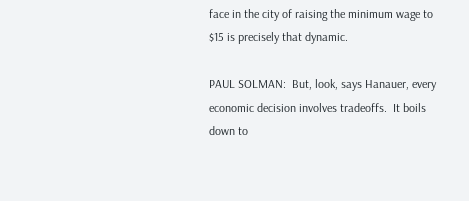face in the city of raising the minimum wage to $15 is precisely that dynamic.

PAUL SOLMAN:  But, look, says Hanauer, every economic decision involves tradeoffs.  It boils down to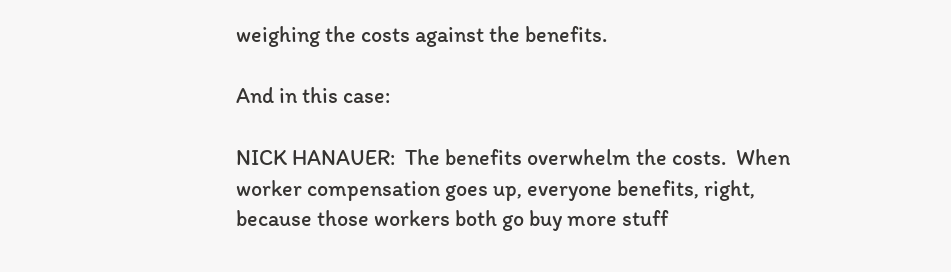weighing the costs against the benefits.

And in this case:

NICK HANAUER:  The benefits overwhelm the costs.  When worker compensation goes up, everyone benefits, right, because those workers both go buy more stuff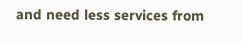and need less services from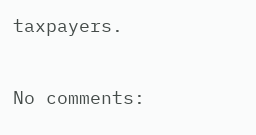taxpayers.

No comments: